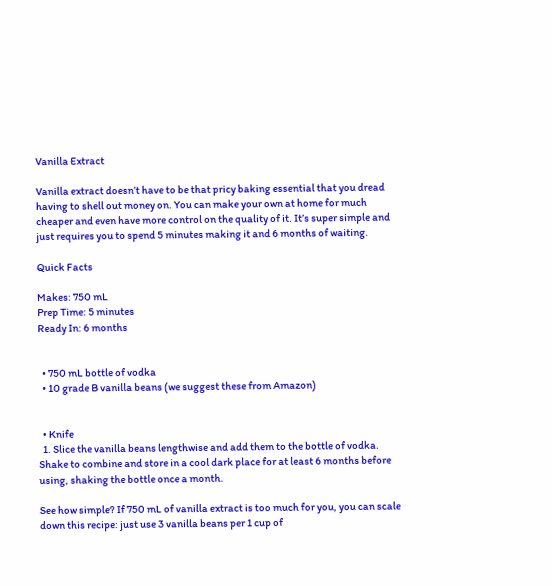Vanilla Extract

Vanilla extract doesn’t have to be that pricy baking essential that you dread having to shell out money on. You can make your own at home for much cheaper and even have more control on the quality of it. It’s super simple and just requires you to spend 5 minutes making it and 6 months of waiting.

Quick Facts

Makes: 750 mL
Prep Time: 5 minutes
Ready In: 6 months


  • 750 mL bottle of vodka
  • 10 grade B vanilla beans (we suggest these from Amazon)


  • Knife
  1. Slice the vanilla beans lengthwise and add them to the bottle of vodka. Shake to combine and store in a cool dark place for at least 6 months before using, shaking the bottle once a month.

See how simple? If 750 mL of vanilla extract is too much for you, you can scale down this recipe: just use 3 vanilla beans per 1 cup of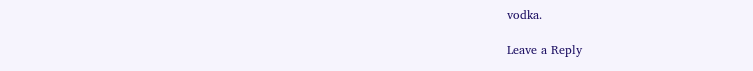vodka.

Leave a Reply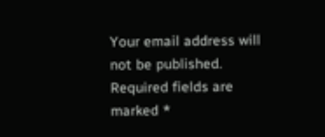Your email address will not be published. Required fields are marked *